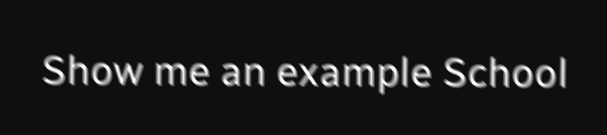Show me an example School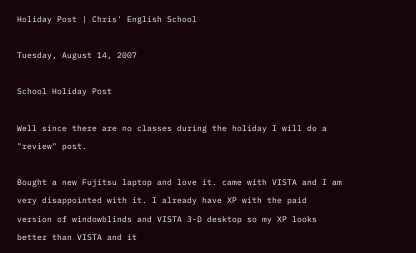Holiday Post | Chris' English School

Tuesday, August 14, 2007

School Holiday Post

Well since there are no classes during the holiday I will do a "review" post.

Bought a new Fujitsu laptop and love it. came with VISTA and I am very disappointed with it. I already have XP with the paid version of windowblinds and VISTA 3-D desktop so my XP looks better than VISTA and it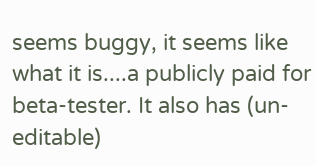seems buggy, it seems like what it is....a publicly paid for beta-tester. It also has (un-editable)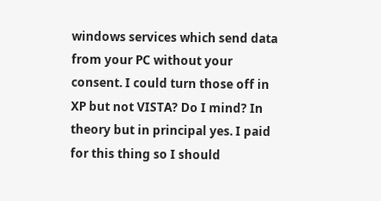windows services which send data from your PC without your consent. I could turn those off in XP but not VISTA? Do I mind? In theory but in principal yes. I paid for this thing so I should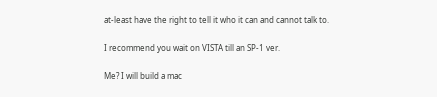at-least have the right to tell it who it can and cannot talk to.

I recommend you wait on VISTA till an SP-1 ver.

Me? I will build a mac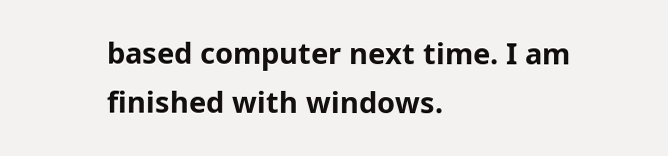based computer next time. I am finished with windows.